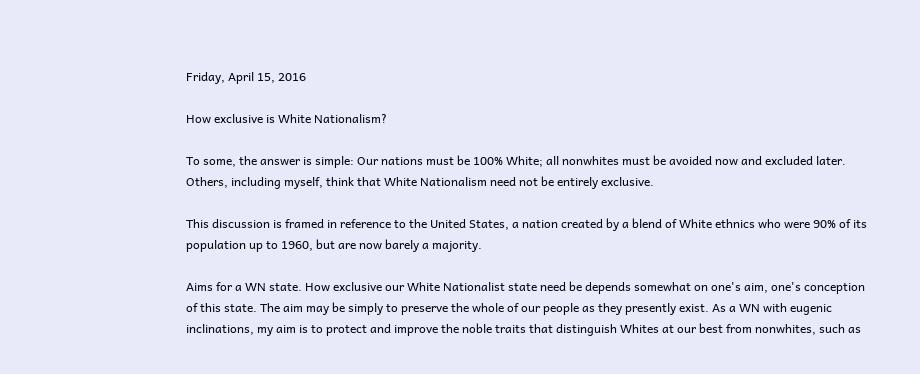Friday, April 15, 2016

How exclusive is White Nationalism?

To some, the answer is simple: Our nations must be 100% White; all nonwhites must be avoided now and excluded later. Others, including myself, think that White Nationalism need not be entirely exclusive.

This discussion is framed in reference to the United States, a nation created by a blend of White ethnics who were 90% of its population up to 1960, but are now barely a majority.

Aims for a WN state. How exclusive our White Nationalist state need be depends somewhat on one's aim, one's conception of this state. The aim may be simply to preserve the whole of our people as they presently exist. As a WN with eugenic inclinations, my aim is to protect and improve the noble traits that distinguish Whites at our best from nonwhites, such as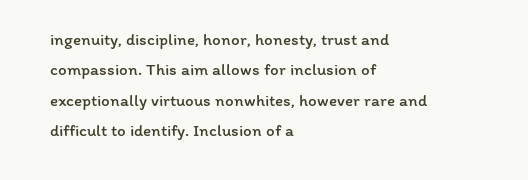ingenuity, discipline, honor, honesty, trust and compassion. This aim allows for inclusion of exceptionally virtuous nonwhites, however rare and difficult to identify. Inclusion of a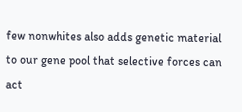few nonwhites also adds genetic material to our gene pool that selective forces can act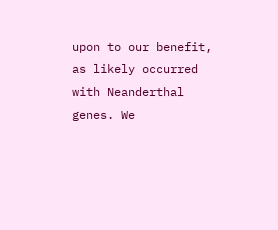upon to our benefit, as likely occurred with Neanderthal genes. We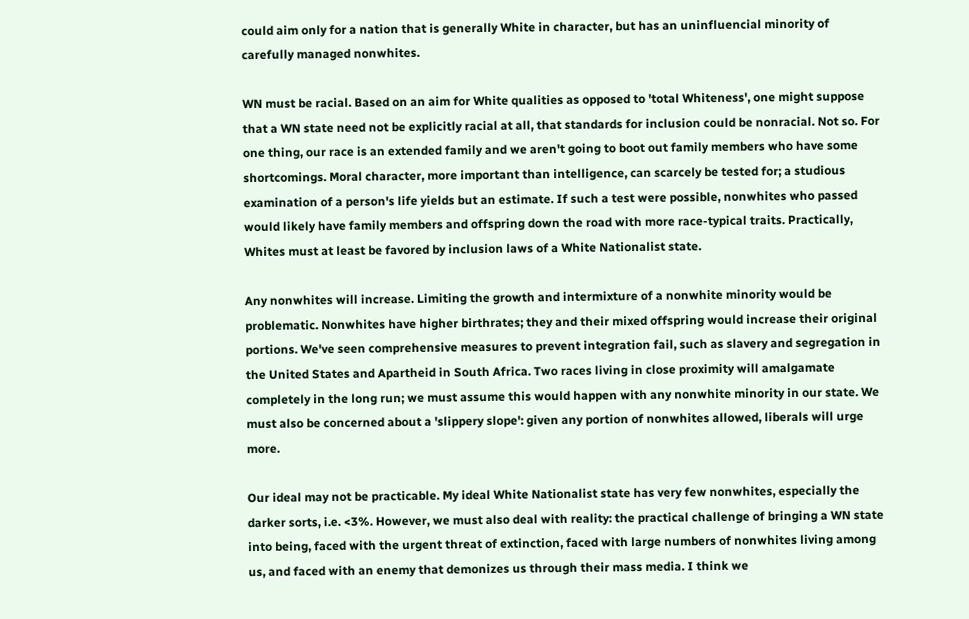could aim only for a nation that is generally White in character, but has an uninfluencial minority of carefully managed nonwhites.

WN must be racial. Based on an aim for White qualities as opposed to 'total Whiteness', one might suppose that a WN state need not be explicitly racial at all, that standards for inclusion could be nonracial. Not so. For one thing, our race is an extended family and we aren't going to boot out family members who have some shortcomings. Moral character, more important than intelligence, can scarcely be tested for; a studious examination of a person's life yields but an estimate. If such a test were possible, nonwhites who passed would likely have family members and offspring down the road with more race-typical traits. Practically, Whites must at least be favored by inclusion laws of a White Nationalist state.

Any nonwhites will increase. Limiting the growth and intermixture of a nonwhite minority would be problematic. Nonwhites have higher birthrates; they and their mixed offspring would increase their original portions. We've seen comprehensive measures to prevent integration fail, such as slavery and segregation in the United States and Apartheid in South Africa. Two races living in close proximity will amalgamate completely in the long run; we must assume this would happen with any nonwhite minority in our state. We must also be concerned about a 'slippery slope': given any portion of nonwhites allowed, liberals will urge more.

Our ideal may not be practicable. My ideal White Nationalist state has very few nonwhites, especially the darker sorts, i.e. <3%. However, we must also deal with reality: the practical challenge of bringing a WN state into being, faced with the urgent threat of extinction, faced with large numbers of nonwhites living among us, and faced with an enemy that demonizes us through their mass media. I think we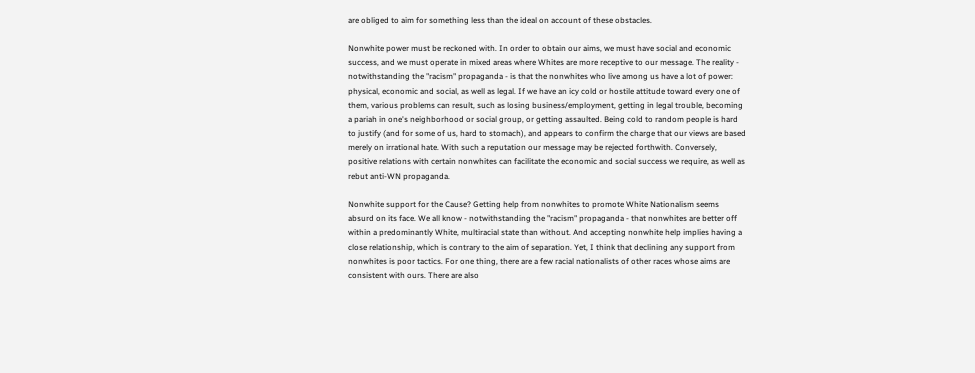are obliged to aim for something less than the ideal on account of these obstacles.

Nonwhite power must be reckoned with. In order to obtain our aims, we must have social and economic success, and we must operate in mixed areas where Whites are more receptive to our message. The reality - notwithstanding the "racism" propaganda - is that the nonwhites who live among us have a lot of power: physical, economic and social, as well as legal. If we have an icy cold or hostile attitude toward every one of them, various problems can result, such as losing business/employment, getting in legal trouble, becoming a pariah in one's neighborhood or social group, or getting assaulted. Being cold to random people is hard to justify (and for some of us, hard to stomach), and appears to confirm the charge that our views are based merely on irrational hate. With such a reputation our message may be rejected forthwith. Conversely, positive relations with certain nonwhites can facilitate the economic and social success we require, as well as rebut anti-WN propaganda.

Nonwhite support for the Cause? Getting help from nonwhites to promote White Nationalism seems absurd on its face. We all know - notwithstanding the "racism" propaganda - that nonwhites are better off within a predominantly White, multiracial state than without. And accepting nonwhite help implies having a close relationship, which is contrary to the aim of separation. Yet, I think that declining any support from nonwhites is poor tactics. For one thing, there are a few racial nationalists of other races whose aims are consistent with ours. There are also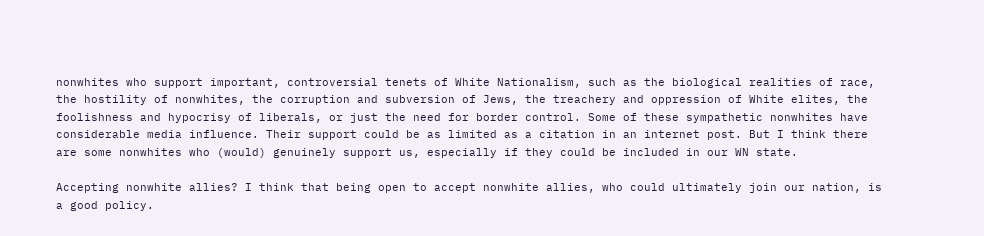nonwhites who support important, controversial tenets of White Nationalism, such as the biological realities of race, the hostility of nonwhites, the corruption and subversion of Jews, the treachery and oppression of White elites, the foolishness and hypocrisy of liberals, or just the need for border control. Some of these sympathetic nonwhites have considerable media influence. Their support could be as limited as a citation in an internet post. But I think there are some nonwhites who (would) genuinely support us, especially if they could be included in our WN state.

Accepting nonwhite allies? I think that being open to accept nonwhite allies, who could ultimately join our nation, is a good policy.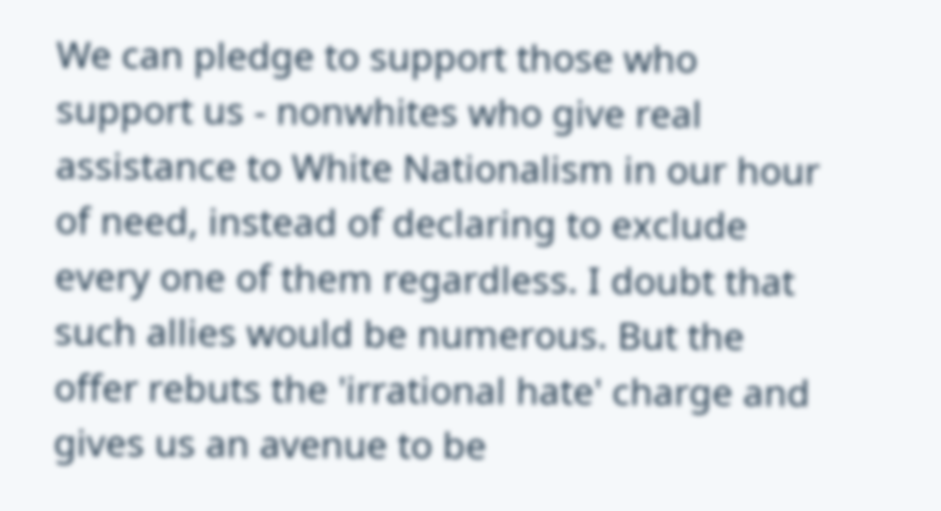We can pledge to support those who support us - nonwhites who give real assistance to White Nationalism in our hour of need, instead of declaring to exclude every one of them regardless. I doubt that such allies would be numerous. But the offer rebuts the 'irrational hate' charge and gives us an avenue to be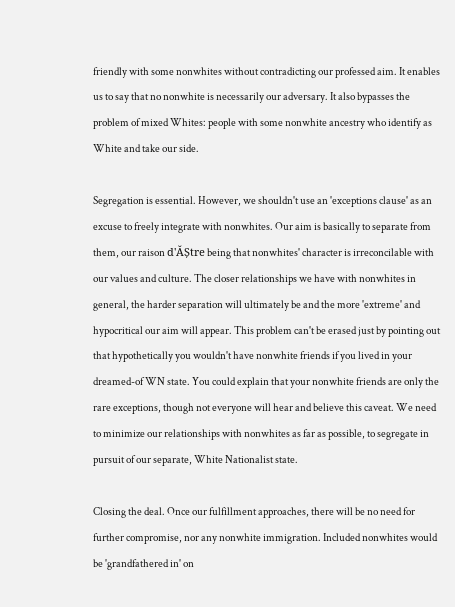friendly with some nonwhites without contradicting our professed aim. It enables us to say that no nonwhite is necessarily our adversary. It also bypasses the problem of mixed Whites: people with some nonwhite ancestry who identify as White and take our side.

Segregation is essential. However, we shouldn't use an 'exceptions clause' as an excuse to freely integrate with nonwhites. Our aim is basically to separate from them, our raison d'ĂȘtre being that nonwhites' character is irreconcilable with our values and culture. The closer relationships we have with nonwhites in general, the harder separation will ultimately be and the more 'extreme' and hypocritical our aim will appear. This problem can't be erased just by pointing out that hypothetically you wouldn't have nonwhite friends if you lived in your dreamed-of WN state. You could explain that your nonwhite friends are only the rare exceptions, though not everyone will hear and believe this caveat. We need to minimize our relationships with nonwhites as far as possible, to segregate in pursuit of our separate, White Nationalist state.

Closing the deal. Once our fulfillment approaches, there will be no need for further compromise, nor any nonwhite immigration. Included nonwhites would be 'grandfathered in' on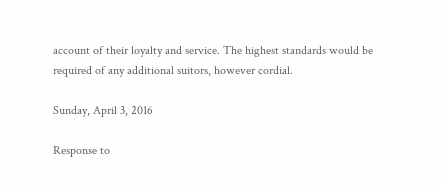account of their loyalty and service. The highest standards would be required of any additional suitors, however cordial.

Sunday, April 3, 2016

Response to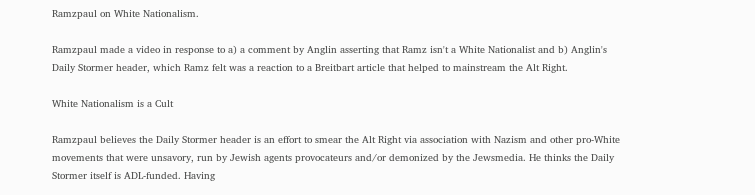Ramzpaul on White Nationalism.

Ramzpaul made a video in response to a) a comment by Anglin asserting that Ramz isn't a White Nationalist and b) Anglin's Daily Stormer header, which Ramz felt was a reaction to a Breitbart article that helped to mainstream the Alt Right.

White Nationalism is a Cult

Ramzpaul believes the Daily Stormer header is an effort to smear the Alt Right via association with Nazism and other pro-White movements that were unsavory, run by Jewish agents provocateurs and/or demonized by the Jewsmedia. He thinks the Daily Stormer itself is ADL-funded. Having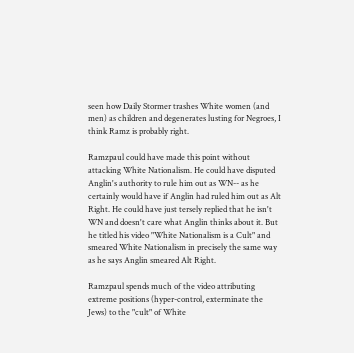seen how Daily Stormer trashes White women (and men) as children and degenerates lusting for Negroes, I think Ramz is probably right.

Ramzpaul could have made this point without attacking White Nationalism. He could have disputed Anglin's authority to rule him out as WN-- as he certainly would have if Anglin had ruled him out as Alt Right. He could have just tersely replied that he isn't WN and doesn't care what Anglin thinks about it. But he titled his video "White Nationalism is a Cult" and smeared White Nationalism in precisely the same way as he says Anglin smeared Alt Right.

Ramzpaul spends much of the video attributing extreme positions (hyper-control, exterminate the Jews) to the "cult" of White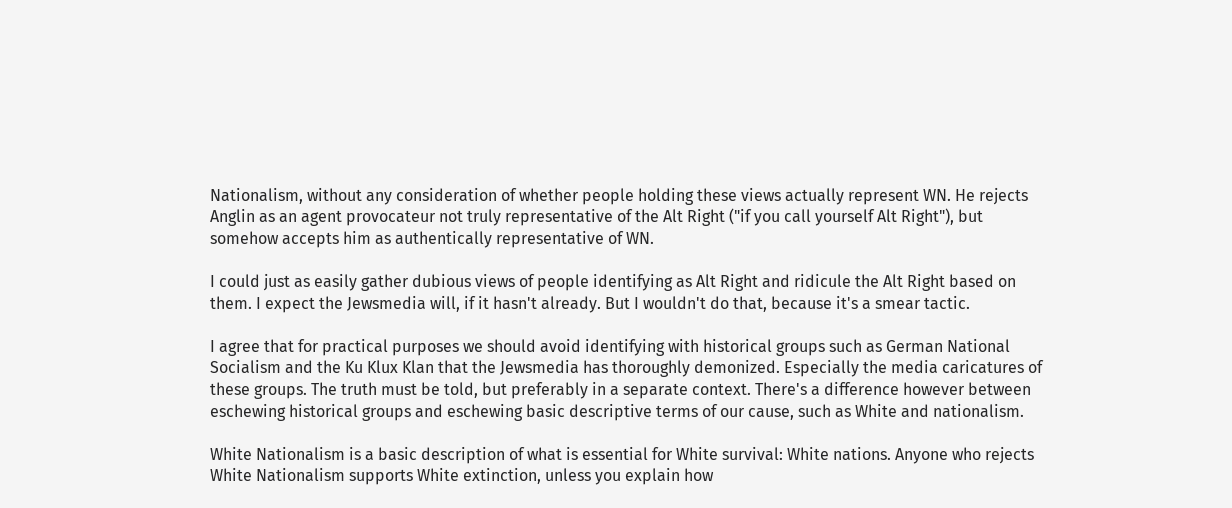Nationalism, without any consideration of whether people holding these views actually represent WN. He rejects Anglin as an agent provocateur not truly representative of the Alt Right ("if you call yourself Alt Right"), but somehow accepts him as authentically representative of WN.

I could just as easily gather dubious views of people identifying as Alt Right and ridicule the Alt Right based on them. I expect the Jewsmedia will, if it hasn't already. But I wouldn't do that, because it's a smear tactic.

I agree that for practical purposes we should avoid identifying with historical groups such as German National Socialism and the Ku Klux Klan that the Jewsmedia has thoroughly demonized. Especially the media caricatures of these groups. The truth must be told, but preferably in a separate context. There's a difference however between eschewing historical groups and eschewing basic descriptive terms of our cause, such as White and nationalism.

White Nationalism is a basic description of what is essential for White survival: White nations. Anyone who rejects White Nationalism supports White extinction, unless you explain how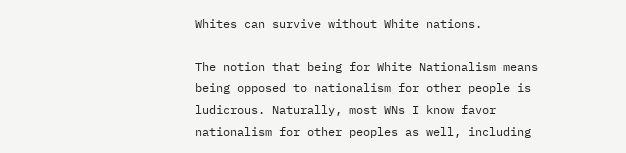Whites can survive without White nations.

The notion that being for White Nationalism means being opposed to nationalism for other people is ludicrous. Naturally, most WNs I know favor nationalism for other peoples as well, including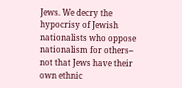Jews. We decry the hypocrisy of Jewish nationalists who oppose nationalism for others-- not that Jews have their own ethnic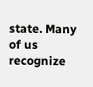state. Many of us recognize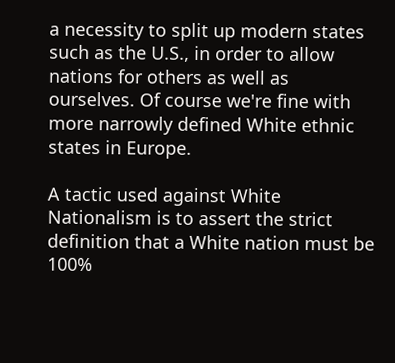a necessity to split up modern states such as the U.S., in order to allow nations for others as well as ourselves. Of course we're fine with more narrowly defined White ethnic states in Europe.

A tactic used against White Nationalism is to assert the strict definition that a White nation must be 100%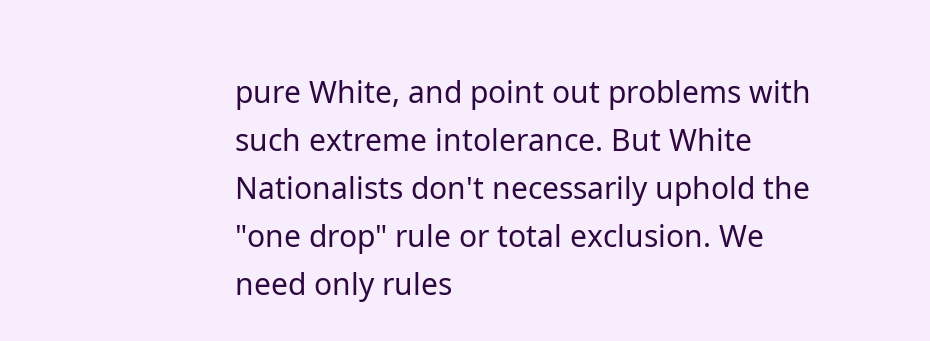pure White, and point out problems with such extreme intolerance. But White Nationalists don't necessarily uphold the "one drop" rule or total exclusion. We need only rules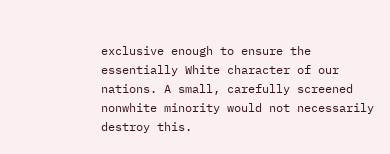exclusive enough to ensure the essentially White character of our nations. A small, carefully screened nonwhite minority would not necessarily destroy this.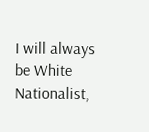I will always be White Nationalist,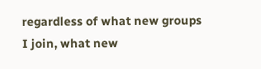regardless of what new groups I join, what new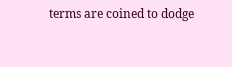terms are coined to dodge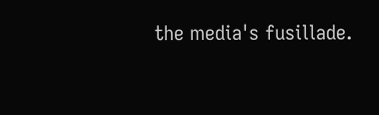the media's fusillade.